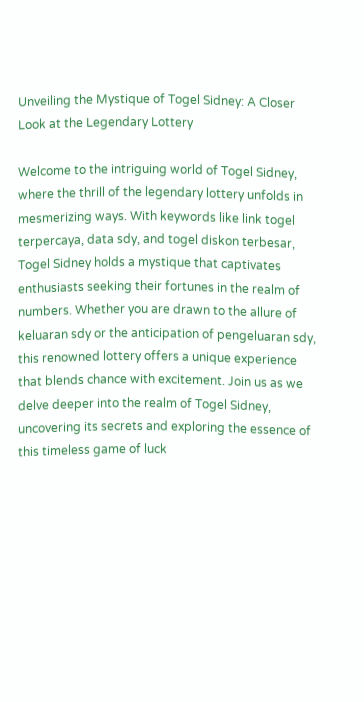Unveiling the Mystique of Togel Sidney: A Closer Look at the Legendary Lottery

Welcome to the intriguing world of Togel Sidney, where the thrill of the legendary lottery unfolds in mesmerizing ways. With keywords like link togel terpercaya, data sdy, and togel diskon terbesar, Togel Sidney holds a mystique that captivates enthusiasts seeking their fortunes in the realm of numbers. Whether you are drawn to the allure of keluaran sdy or the anticipation of pengeluaran sdy, this renowned lottery offers a unique experience that blends chance with excitement. Join us as we delve deeper into the realm of Togel Sidney, uncovering its secrets and exploring the essence of this timeless game of luck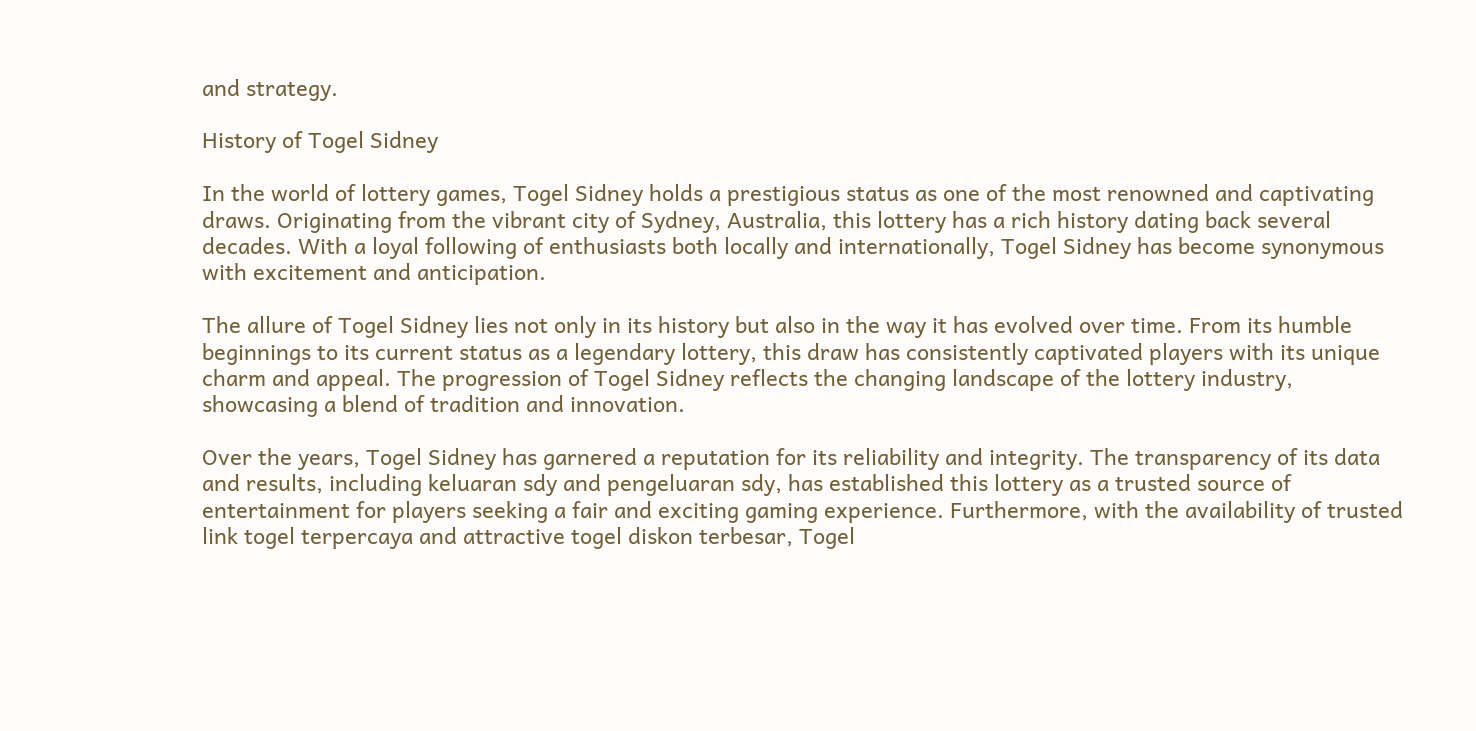and strategy.

History of Togel Sidney

In the world of lottery games, Togel Sidney holds a prestigious status as one of the most renowned and captivating draws. Originating from the vibrant city of Sydney, Australia, this lottery has a rich history dating back several decades. With a loyal following of enthusiasts both locally and internationally, Togel Sidney has become synonymous with excitement and anticipation.

The allure of Togel Sidney lies not only in its history but also in the way it has evolved over time. From its humble beginnings to its current status as a legendary lottery, this draw has consistently captivated players with its unique charm and appeal. The progression of Togel Sidney reflects the changing landscape of the lottery industry, showcasing a blend of tradition and innovation.

Over the years, Togel Sidney has garnered a reputation for its reliability and integrity. The transparency of its data and results, including keluaran sdy and pengeluaran sdy, has established this lottery as a trusted source of entertainment for players seeking a fair and exciting gaming experience. Furthermore, with the availability of trusted link togel terpercaya and attractive togel diskon terbesar, Togel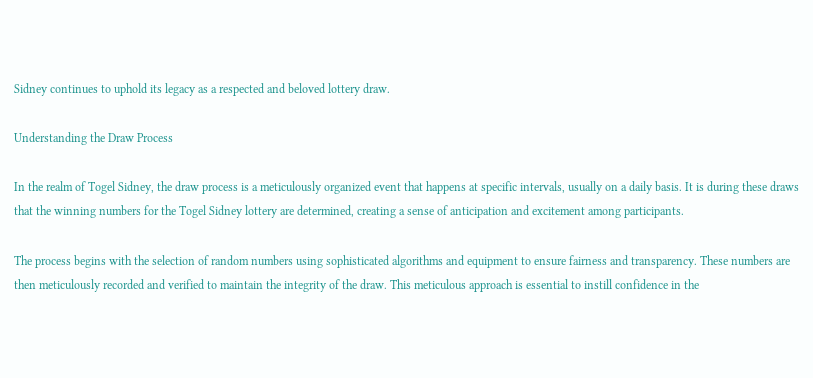Sidney continues to uphold its legacy as a respected and beloved lottery draw.

Understanding the Draw Process

In the realm of Togel Sidney, the draw process is a meticulously organized event that happens at specific intervals, usually on a daily basis. It is during these draws that the winning numbers for the Togel Sidney lottery are determined, creating a sense of anticipation and excitement among participants.

The process begins with the selection of random numbers using sophisticated algorithms and equipment to ensure fairness and transparency. These numbers are then meticulously recorded and verified to maintain the integrity of the draw. This meticulous approach is essential to instill confidence in the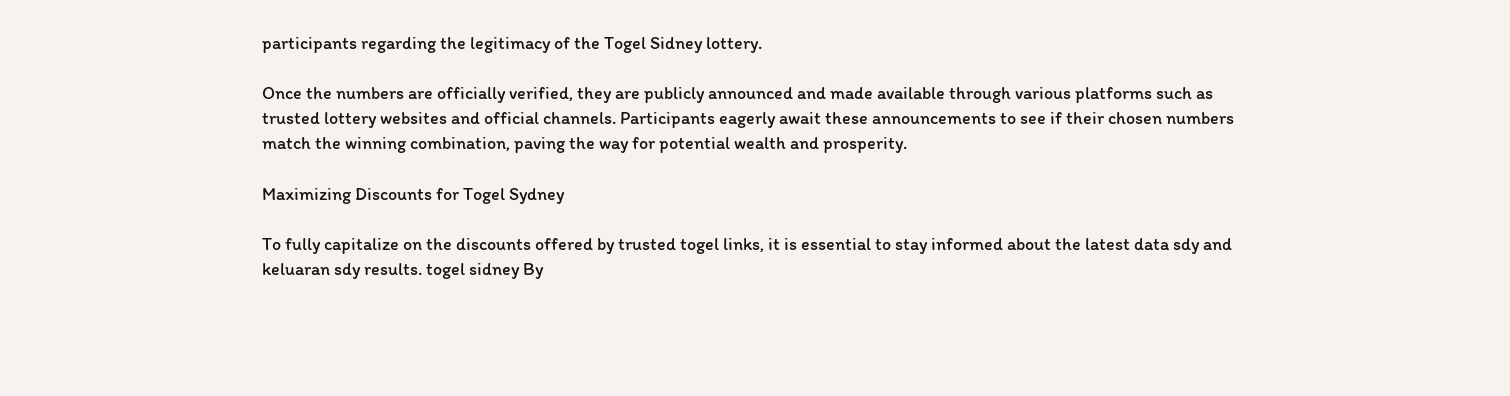participants regarding the legitimacy of the Togel Sidney lottery.

Once the numbers are officially verified, they are publicly announced and made available through various platforms such as trusted lottery websites and official channels. Participants eagerly await these announcements to see if their chosen numbers match the winning combination, paving the way for potential wealth and prosperity.

Maximizing Discounts for Togel Sydney

To fully capitalize on the discounts offered by trusted togel links, it is essential to stay informed about the latest data sdy and keluaran sdy results. togel sidney By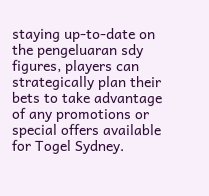staying up-to-date on the pengeluaran sdy figures, players can strategically plan their bets to take advantage of any promotions or special offers available for Togel Sydney.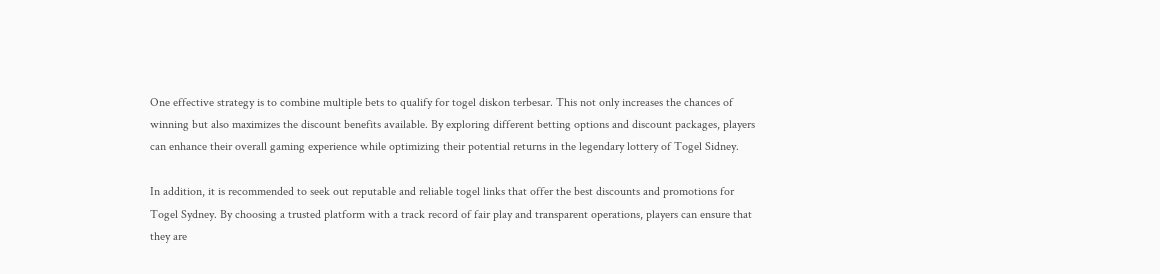One effective strategy is to combine multiple bets to qualify for togel diskon terbesar. This not only increases the chances of winning but also maximizes the discount benefits available. By exploring different betting options and discount packages, players can enhance their overall gaming experience while optimizing their potential returns in the legendary lottery of Togel Sidney.

In addition, it is recommended to seek out reputable and reliable togel links that offer the best discounts and promotions for Togel Sydney. By choosing a trusted platform with a track record of fair play and transparent operations, players can ensure that they are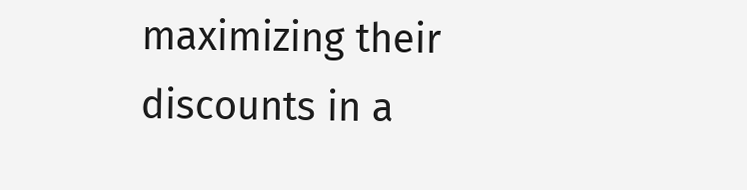maximizing their discounts in a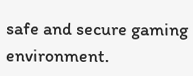safe and secure gaming environment.